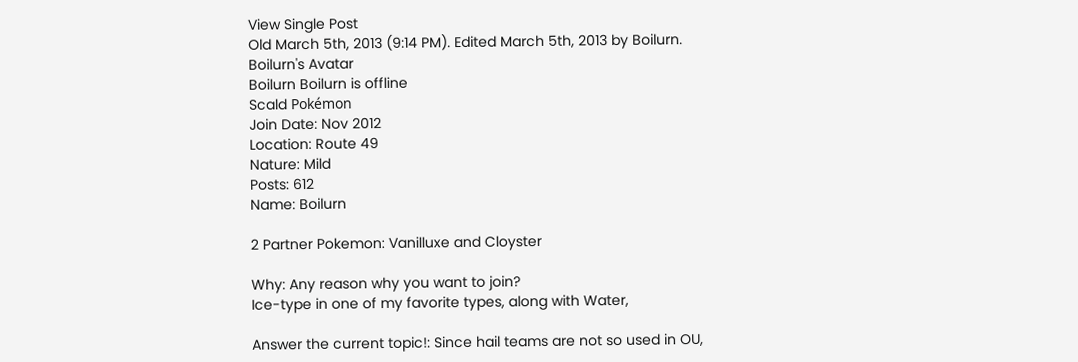View Single Post
Old March 5th, 2013 (9:14 PM). Edited March 5th, 2013 by Boilurn.
Boilurn's Avatar
Boilurn Boilurn is offline
Scald Pokémon
Join Date: Nov 2012
Location: Route 49
Nature: Mild
Posts: 612
Name: Boilurn

2 Partner Pokemon: Vanilluxe and Cloyster

Why: Any reason why you want to join?
Ice-type in one of my favorite types, along with Water,

Answer the current topic!: Since hail teams are not so used in OU,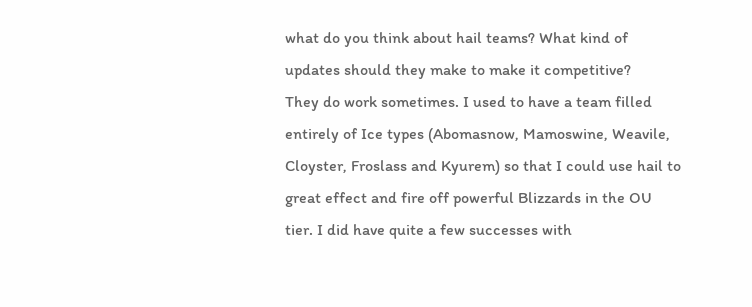what do you think about hail teams? What kind of updates should they make to make it competitive?
They do work sometimes. I used to have a team filled entirely of Ice types (Abomasnow, Mamoswine, Weavile, Cloyster, Froslass and Kyurem) so that I could use hail to great effect and fire off powerful Blizzards in the OU tier. I did have quite a few successes with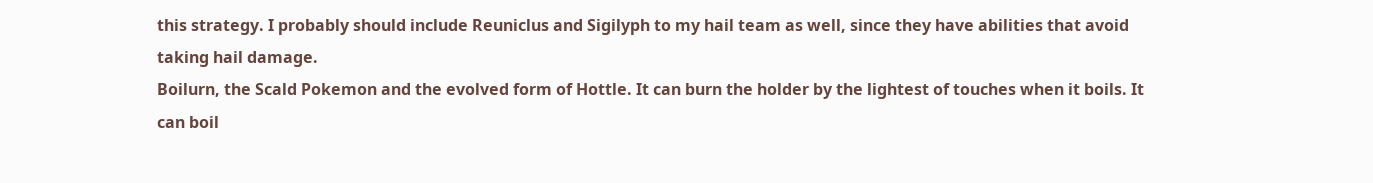this strategy. I probably should include Reuniclus and Sigilyph to my hail team as well, since they have abilities that avoid taking hail damage.
Boilurn, the Scald Pokemon and the evolved form of Hottle. It can burn the holder by the lightest of touches when it boils. It can boil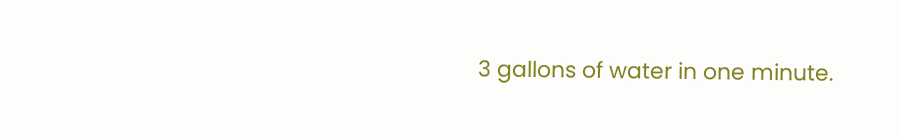3 gallons of water in one minute.